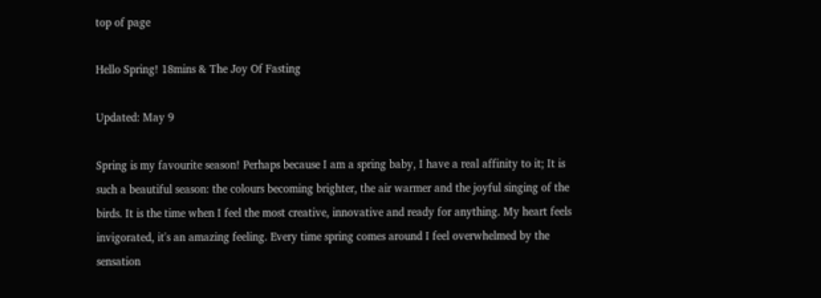top of page

Hello Spring! 18mins & The Joy Of Fasting

Updated: May 9

Spring is my favourite season! Perhaps because I am a spring baby, I have a real affinity to it; It is such a beautiful season: the colours becoming brighter, the air warmer and the joyful singing of the birds. It is the time when I feel the most creative, innovative and ready for anything. My heart feels invigorated, it's an amazing feeling. Every time spring comes around I feel overwhelmed by the sensation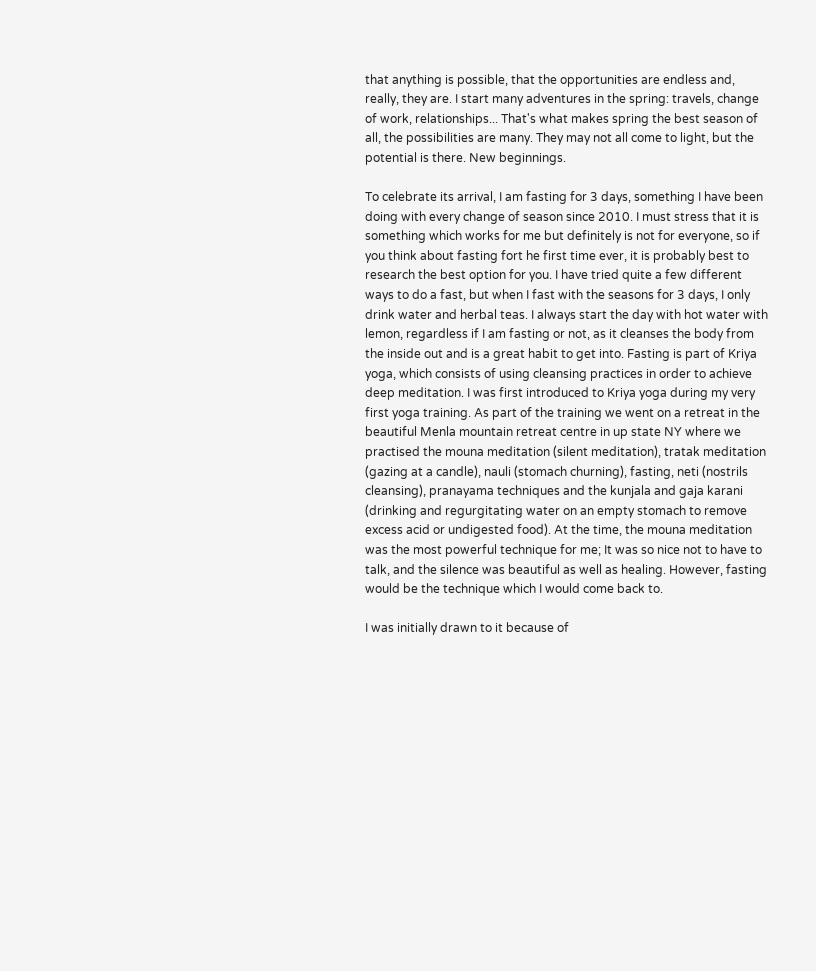that anything is possible, that the opportunities are endless and, really, they are. I start many adventures in the spring: travels, change of work, relationships... That's what makes spring the best season of all, the possibilities are many. They may not all come to light, but the potential is there. New beginnings.

To celebrate its arrival, I am fasting for 3 days, something I have been doing with every change of season since 2010. I must stress that it is something which works for me but definitely is not for everyone, so if you think about fasting fort he first time ever, it is probably best to research the best option for you. I have tried quite a few different ways to do a fast, but when I fast with the seasons for 3 days, I only drink water and herbal teas. I always start the day with hot water with lemon, regardless if I am fasting or not, as it cleanses the body from the inside out and is a great habit to get into. Fasting is part of Kriya yoga, which consists of using cleansing practices in order to achieve deep meditation. I was first introduced to Kriya yoga during my very first yoga training. As part of the training we went on a retreat in the beautiful Menla mountain retreat centre in up state NY where we practised the mouna meditation (silent meditation), tratak meditation (gazing at a candle), nauli (stomach churning), fasting, neti (nostrils cleansing), pranayama techniques and the kunjala and gaja karani (drinking and regurgitating water on an empty stomach to remove excess acid or undigested food). At the time, the mouna meditation was the most powerful technique for me; It was so nice not to have to talk, and the silence was beautiful as well as healing. However, fasting would be the technique which I would come back to.

I was initially drawn to it because of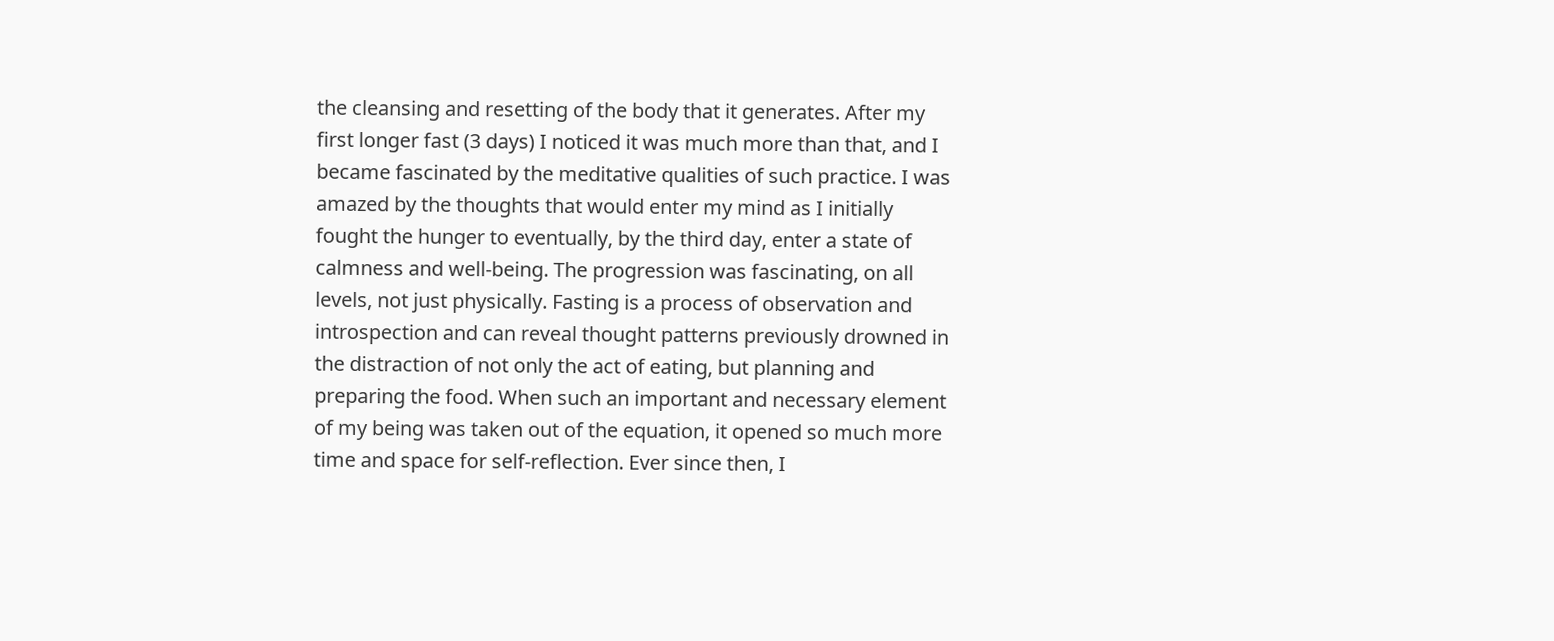the cleansing and resetting of the body that it generates. After my first longer fast (3 days) I noticed it was much more than that, and I became fascinated by the meditative qualities of such practice. I was amazed by the thoughts that would enter my mind as I initially fought the hunger to eventually, by the third day, enter a state of calmness and well-being. The progression was fascinating, on all levels, not just physically. Fasting is a process of observation and introspection and can reveal thought patterns previously drowned in the distraction of not only the act of eating, but planning and preparing the food. When such an important and necessary element of my being was taken out of the equation, it opened so much more time and space for self-reflection. Ever since then, I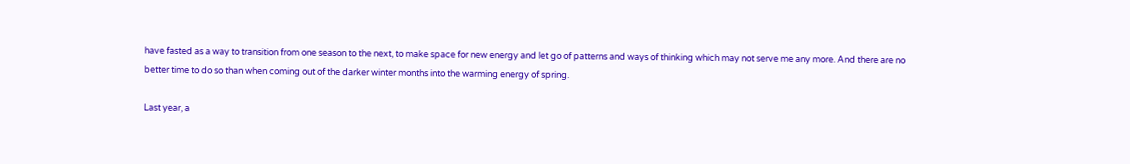have fasted as a way to transition from one season to the next, to make space for new energy and let go of patterns and ways of thinking which may not serve me any more. And there are no better time to do so than when coming out of the darker winter months into the warming energy of spring.

Last year, a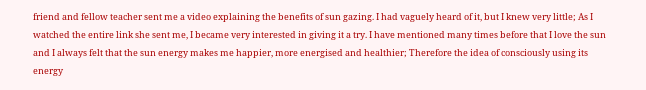friend and fellow teacher sent me a video explaining the benefits of sun gazing. I had vaguely heard of it, but I knew very little; As I watched the entire link she sent me, I became very interested in giving it a try. I have mentioned many times before that I love the sun and I always felt that the sun energy makes me happier, more energised and healthier; Therefore the idea of consciously using its energy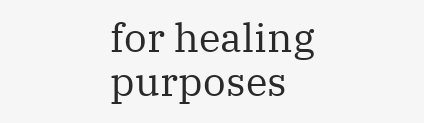for healing purposes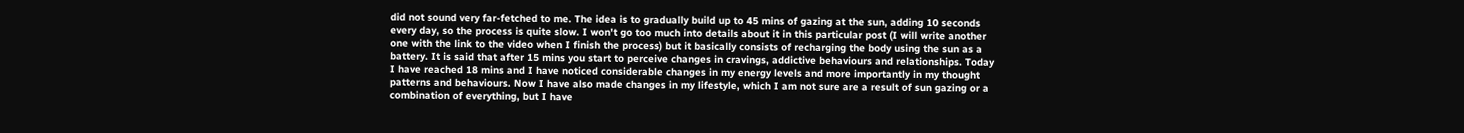did not sound very far-fetched to me. The idea is to gradually build up to 45 mins of gazing at the sun, adding 10 seconds every day, so the process is quite slow. I won't go too much into details about it in this particular post (I will write another one with the link to the video when I finish the process) but it basically consists of recharging the body using the sun as a battery. It is said that after 15 mins you start to perceive changes in cravings, addictive behaviours and relationships. Today I have reached 18 mins and I have noticed considerable changes in my energy levels and more importantly in my thought patterns and behaviours. Now I have also made changes in my lifestyle, which I am not sure are a result of sun gazing or a combination of everything, but I have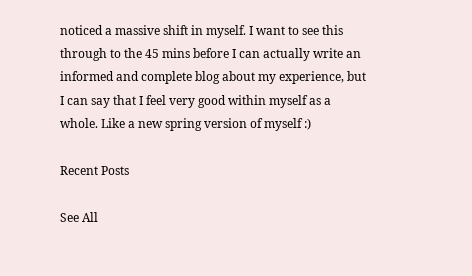noticed a massive shift in myself. I want to see this through to the 45 mins before I can actually write an informed and complete blog about my experience, but I can say that I feel very good within myself as a whole. Like a new spring version of myself :)

Recent Posts

See All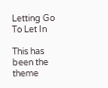Letting Go To Let In

This has been the theme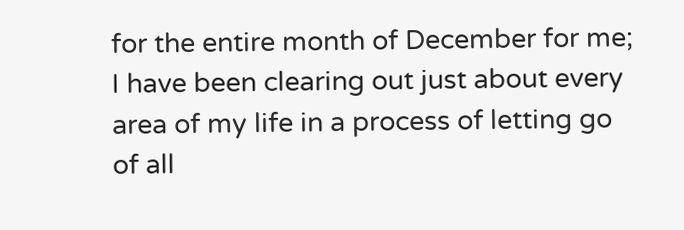for the entire month of December for me; I have been clearing out just about every area of my life in a process of letting go of all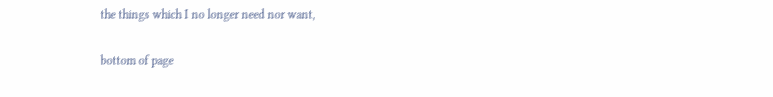the things which I no longer need nor want,

bottom of page